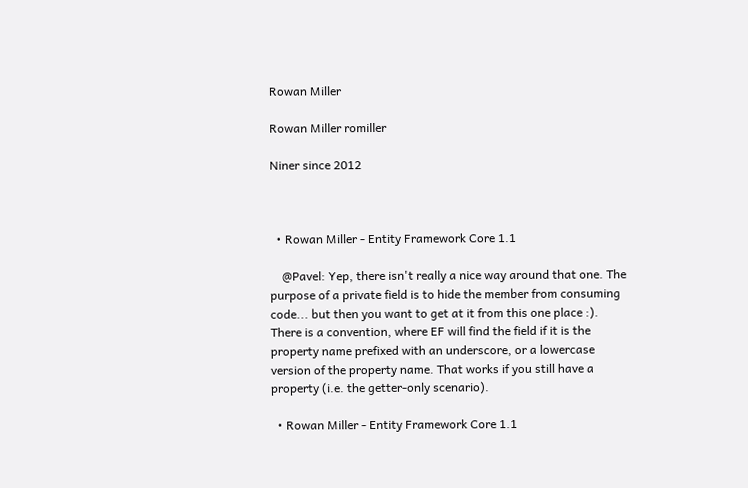Rowan Miller

Rowan Miller romiller

Niner since 2012



  • Rowan Miller - Entity Framework Core 1.1

    @Pavel: Yep, there isn't really a nice way around that one. The purpose of a private field is to hide the member from consuming code... but then you want to get at it from this one place :). There is a convention, where EF will find the field if it is the property name prefixed with an underscore, or a lowercase version of the property name. That works if you still have a property (i.e. the getter-only scenario).

  • Rowan Miller - Entity Framework Core 1.1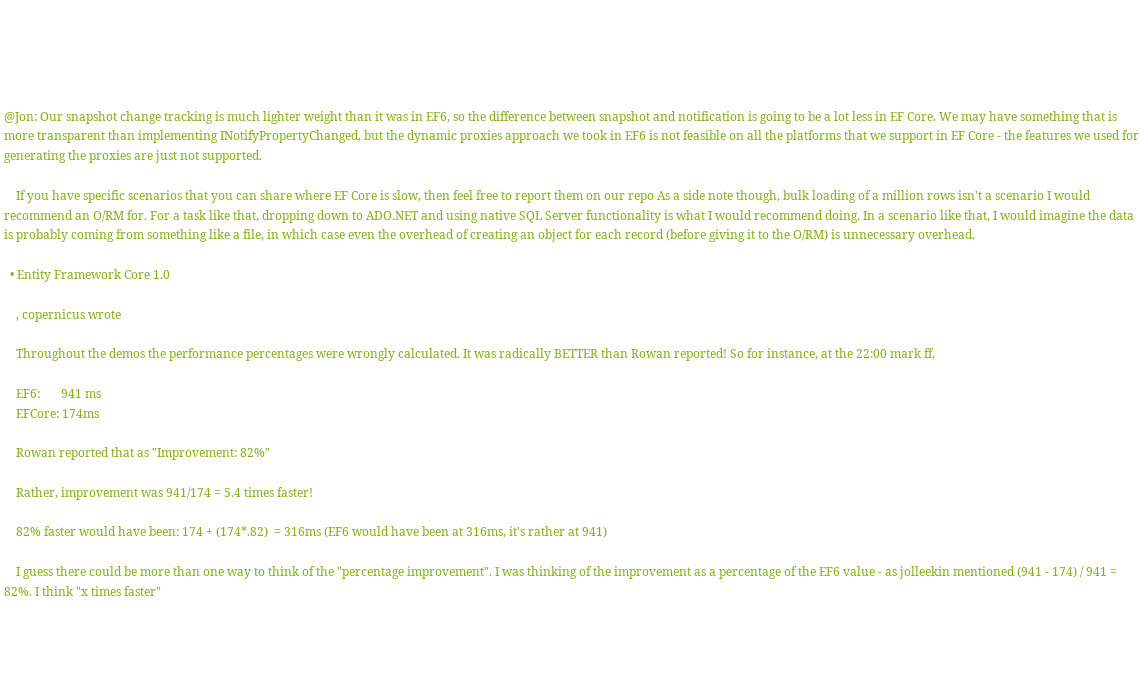@Jon: Our snapshot change tracking is much lighter weight than it was in EF6, so the difference between snapshot and notification is going to be a lot less in EF Core. We may have something that is more transparent than implementing INotifyPropertyChanged, but the dynamic proxies approach we took in EF6 is not feasible on all the platforms that we support in EF Core - the features we used for generating the proxies are just not supported.

    If you have specific scenarios that you can share where EF Core is slow, then feel free to report them on our repo As a side note though, bulk loading of a million rows isn't a scenario I would recommend an O/RM for. For a task like that, dropping down to ADO.NET and using native SQL Server functionality is what I would recommend doing. In a scenario like that, I would imagine the data is probably coming from something like a file, in which case even the overhead of creating an object for each record (before giving it to the O/RM) is unnecessary overhead.

  • Entity Framework Core 1.0

    , copernicus wrote

    Throughout the demos the performance percentages were wrongly calculated. It was radically BETTER than Rowan reported! So for instance, at the 22:00 mark ff,

    EF6:       941 ms
    EFCore: 174ms

    Rowan reported that as "Improvement: 82%"

    Rather, improvement was 941/174 = 5.4 times faster!

    82% faster would have been: 174 + (174*.82)  = 316ms (EF6 would have been at 316ms, it's rather at 941)

    I guess there could be more than one way to think of the "percentage improvement". I was thinking of the improvement as a percentage of the EF6 value - as jolleekin mentioned (941 - 174) / 941 = 82%. I think "x times faster"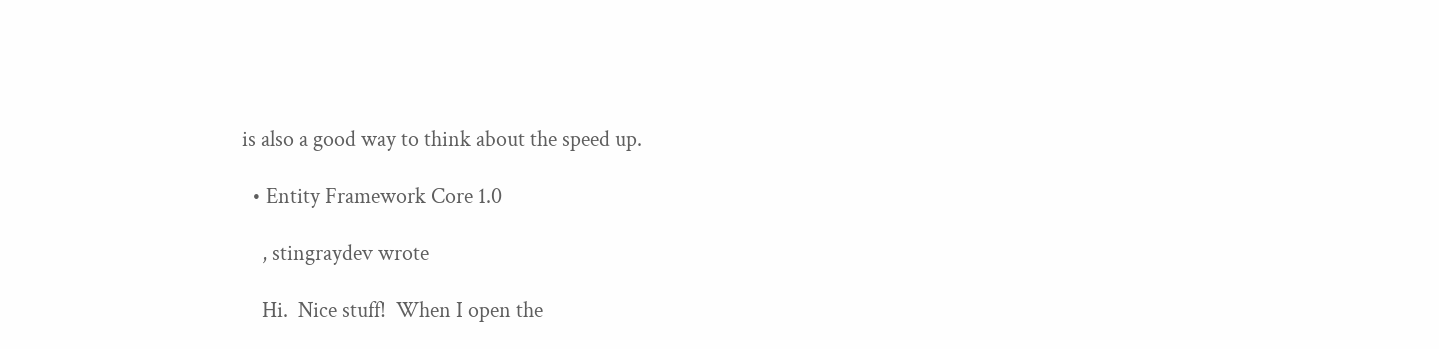is also a good way to think about the speed up.

  • Entity Framework Core 1.0

    , stingraydev wrote

    Hi.  Nice stuff!  When I open the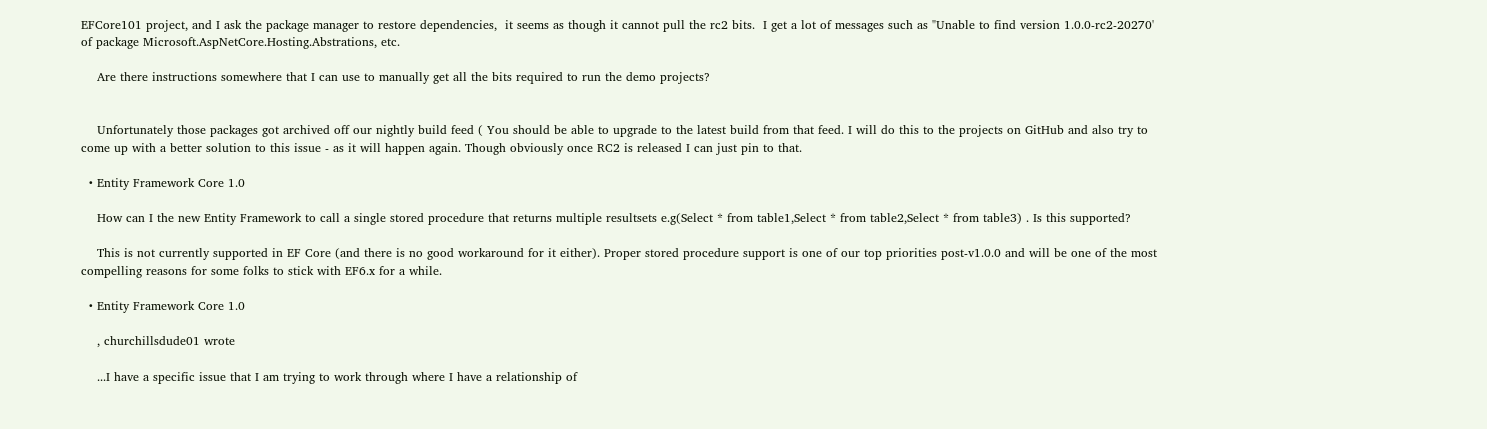EFCore101 project, and I ask the package manager to restore dependencies,  it seems as though it cannot pull the rc2 bits.  I get a lot of messages such as "Unable to find version 1.0.0-rc2-20270' of package Microsoft.AspNetCore.Hosting.Abstrations, etc.

    Are there instructions somewhere that I can use to manually get all the bits required to run the demo projects?


    Unfortunately those packages got archived off our nightly build feed ( You should be able to upgrade to the latest build from that feed. I will do this to the projects on GitHub and also try to come up with a better solution to this issue - as it will happen again. Though obviously once RC2 is released I can just pin to that.

  • Entity Framework Core 1.0

    How can I the new Entity Framework to call a single stored procedure that returns multiple resultsets e.g(Select * from table1,Select * from table2,Select * from table3) . Is this supported?

    This is not currently supported in EF Core (and there is no good workaround for it either). Proper stored procedure support is one of our top priorities post-v1.0.0 and will be one of the most compelling reasons for some folks to stick with EF6.x for a while.

  • Entity Framework Core 1.0

    , churchillsdude01 wrote

    ...I have a specific issue that I am trying to work through where I have a relationship of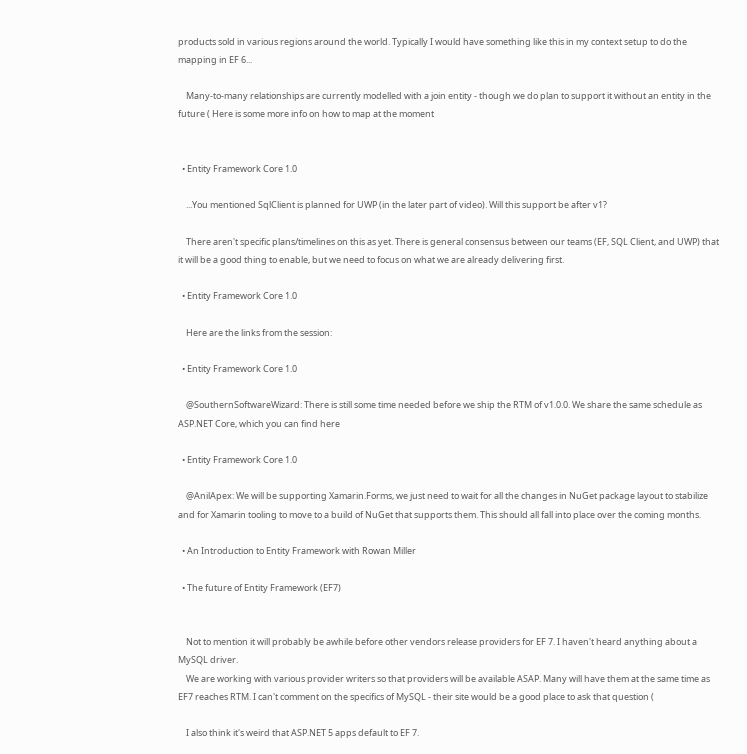products sold in various regions around the world. Typically I would have something like this in my context setup to do the mapping in EF 6...

    Many-to-many relationships are currently modelled with a join entity - though we do plan to support it without an entity in the future ( Here is some more info on how to map at the moment


  • Entity Framework Core 1.0

    ...You mentioned SqlClient is planned for UWP (in the later part of video). Will this support be after v1?

    There aren't specific plans/timelines on this as yet. There is general consensus between our teams (EF, SQL Client, and UWP) that it will be a good thing to enable, but we need to focus on what we are already delivering first.

  • Entity Framework Core 1.0

    Here are the links from the session:

  • Entity Framework Core 1.0

    @SouthernSoftwareWizard: There is still some time needed before we ship the RTM of v1.0.0. We share the same schedule as ASP.NET Core, which you can find here

  • Entity Framework Core 1.0

    @AnilApex: We will be supporting Xamarin.Forms, we just need to wait for all the changes in NuGet package layout to stabilize and for Xamarin tooling to move to a build of NuGet that supports them. This should all fall into place over the coming months.

  • An Introduction to Entity Framework with Rowan Miller

  • The future of Entity Framework (EF7)


    Not to mention it will probably be awhile before other vendors release providers for EF 7. I haven't heard anything about a MySQL driver.
    We are working with various provider writers so that providers will be available ASAP. Many will have them at the same time as EF7 reaches RTM. I can't comment on the specifics of MySQL - their site would be a good place to ask that question (

    I also think it's weird that ASP.NET 5 apps default to EF 7.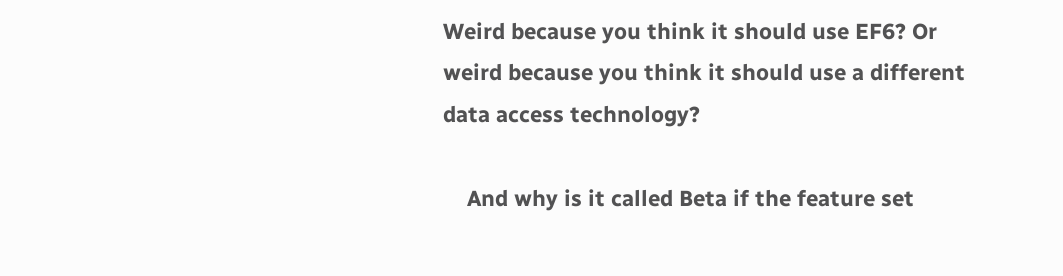Weird because you think it should use EF6? Or weird because you think it should use a different data access technology?

    And why is it called Beta if the feature set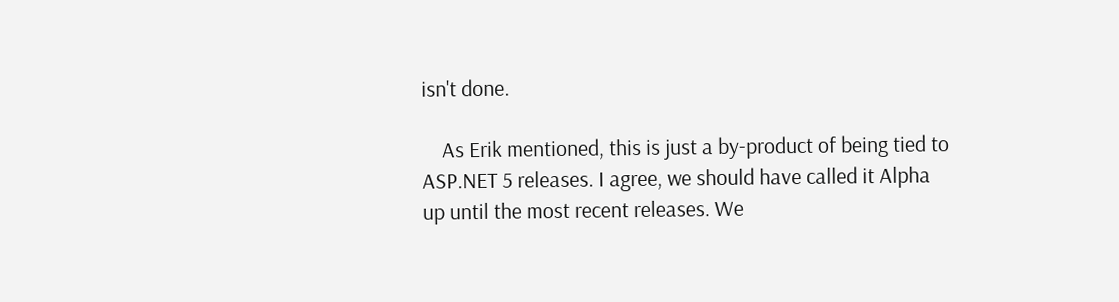isn't done.

    As Erik mentioned, this is just a by-product of being tied to ASP.NET 5 releases. I agree, we should have called it Alpha up until the most recent releases. We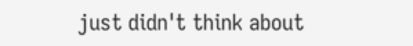just didn't think about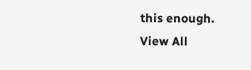this enough.
View All